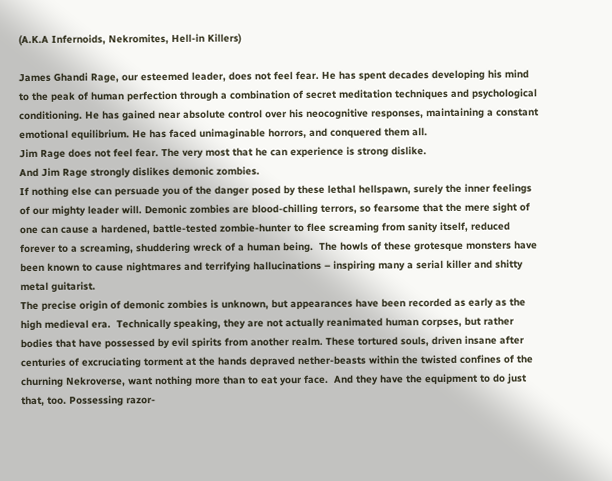(A.K.A Infernoids, Nekromites, Hell-in Killers)

James Ghandi Rage, our esteemed leader, does not feel fear. He has spent decades developing his mind to the peak of human perfection through a combination of secret meditation techniques and psychological conditioning. He has gained near absolute control over his neocognitive responses, maintaining a constant emotional equilibrium. He has faced unimaginable horrors, and conquered them all.
Jim Rage does not feel fear. The very most that he can experience is strong dislike.
And Jim Rage strongly dislikes demonic zombies.
If nothing else can persuade you of the danger posed by these lethal hellspawn, surely the inner feelings of our mighty leader will. Demonic zombies are blood-chilling terrors, so fearsome that the mere sight of one can cause a hardened, battle-tested zombie-hunter to flee screaming from sanity itself, reduced forever to a screaming, shuddering wreck of a human being.  The howls of these grotesque monsters have been known to cause nightmares and terrifying hallucinations – inspiring many a serial killer and shitty metal guitarist.
The precise origin of demonic zombies is unknown, but appearances have been recorded as early as the high medieval era.  Technically speaking, they are not actually reanimated human corpses, but rather bodies that have possessed by evil spirits from another realm. These tortured souls, driven insane after centuries of excruciating torment at the hands depraved nether-beasts within the twisted confines of the churning Nekroverse, want nothing more than to eat your face.  And they have the equipment to do just that, too. Possessing razor-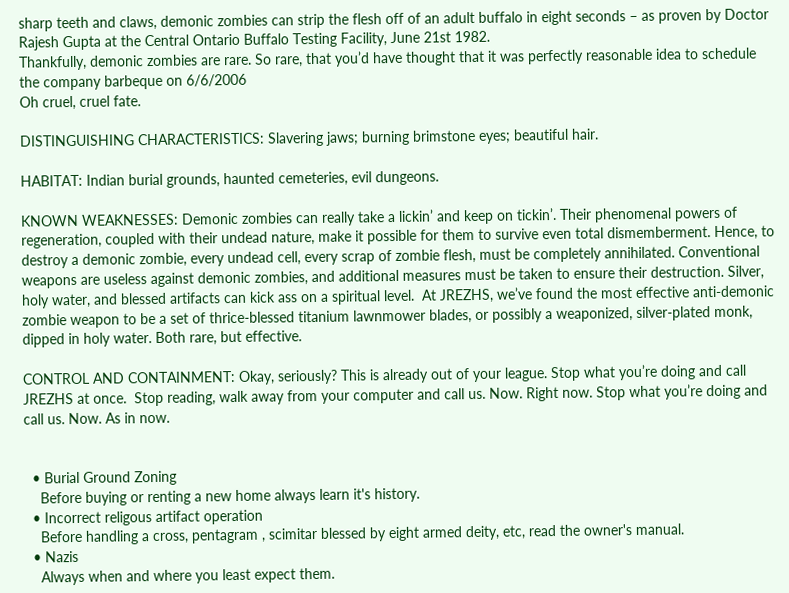sharp teeth and claws, demonic zombies can strip the flesh off of an adult buffalo in eight seconds – as proven by Doctor Rajesh Gupta at the Central Ontario Buffalo Testing Facility, June 21st 1982.
Thankfully, demonic zombies are rare. So rare, that you’d have thought that it was perfectly reasonable idea to schedule the company barbeque on 6/6/2006
Oh cruel, cruel fate.

DISTINGUISHING CHARACTERISTICS: Slavering jaws; burning brimstone eyes; beautiful hair.

HABITAT: Indian burial grounds, haunted cemeteries, evil dungeons.

KNOWN WEAKNESSES: Demonic zombies can really take a lickin’ and keep on tickin’. Their phenomenal powers of regeneration, coupled with their undead nature, make it possible for them to survive even total dismemberment. Hence, to destroy a demonic zombie, every undead cell, every scrap of zombie flesh, must be completely annihilated. Conventional weapons are useless against demonic zombies, and additional measures must be taken to ensure their destruction. Silver, holy water, and blessed artifacts can kick ass on a spiritual level.  At JREZHS, we’ve found the most effective anti-demonic zombie weapon to be a set of thrice-blessed titanium lawnmower blades, or possibly a weaponized, silver-plated monk, dipped in holy water. Both rare, but effective.

CONTROL AND CONTAINMENT: Okay, seriously? This is already out of your league. Stop what you’re doing and call JREZHS at once.  Stop reading, walk away from your computer and call us. Now. Right now. Stop what you’re doing and call us. Now. As in now.


  • Burial Ground Zoning
    Before buying or renting a new home always learn it's history.
  • Incorrect religous artifact operation
    Before handling a cross, pentagram , scimitar blessed by eight armed deity, etc, read the owner's manual.
  • Nazis
    Always when and where you least expect them.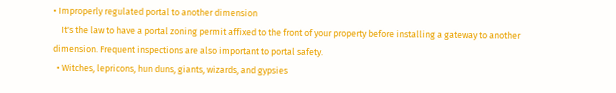• Improperly regulated portal to another dimension
    It's the law to have a portal zoning permit affixed to the front of your property before installing a gateway to another dimension. Frequent inspections are also important to portal safety.
  • Witches, lepricons, hun duns, giants, wizards, and gypsies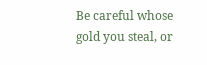Be careful whose gold you steal, or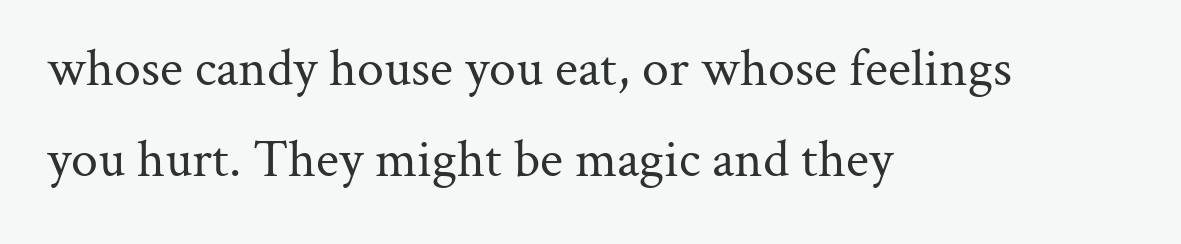whose candy house you eat, or whose feelings you hurt. They might be magic and they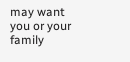may want you or your family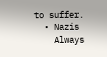to suffer.
  • Nazis
    Always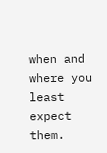when and where you least expect them.